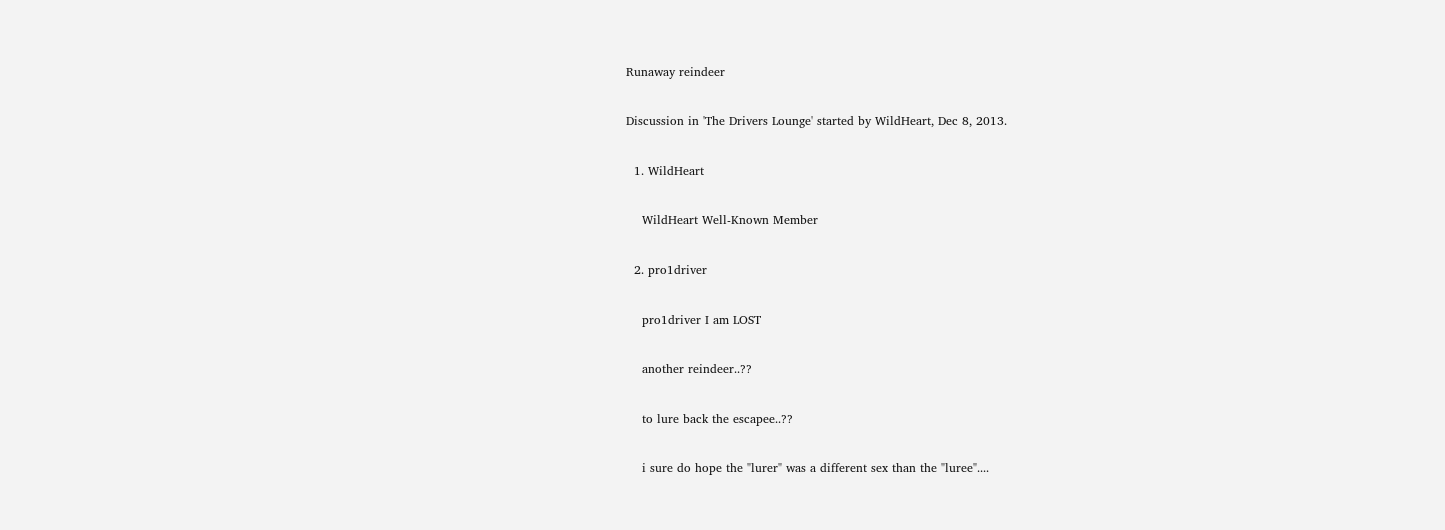Runaway reindeer

Discussion in 'The Drivers Lounge' started by WildHeart, Dec 8, 2013.

  1. WildHeart

    WildHeart Well-Known Member

  2. pro1driver

    pro1driver I am LOST

    another reindeer..??

    to lure back the escapee..??

    i sure do hope the "lurer" was a different sex than the "luree"....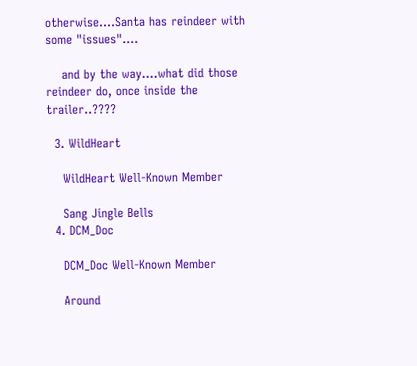otherwise....Santa has reindeer with some "issues"....

    and by the way....what did those reindeer do, once inside the trailer..????

  3. WildHeart

    WildHeart Well-Known Member

    Sang Jingle Bells
  4. DCM_Doc

    DCM_Doc Well-Known Member

    Around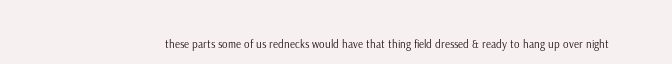these parts some of us rednecks would have that thing field dressed & ready to hang up over night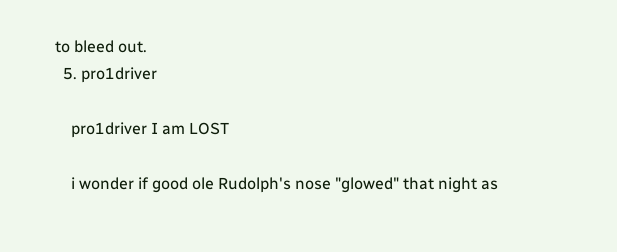to bleed out.
  5. pro1driver

    pro1driver I am LOST

    i wonder if good ole Rudolph's nose "glowed" that night as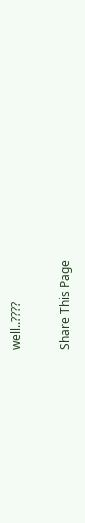well..????

Share This Page